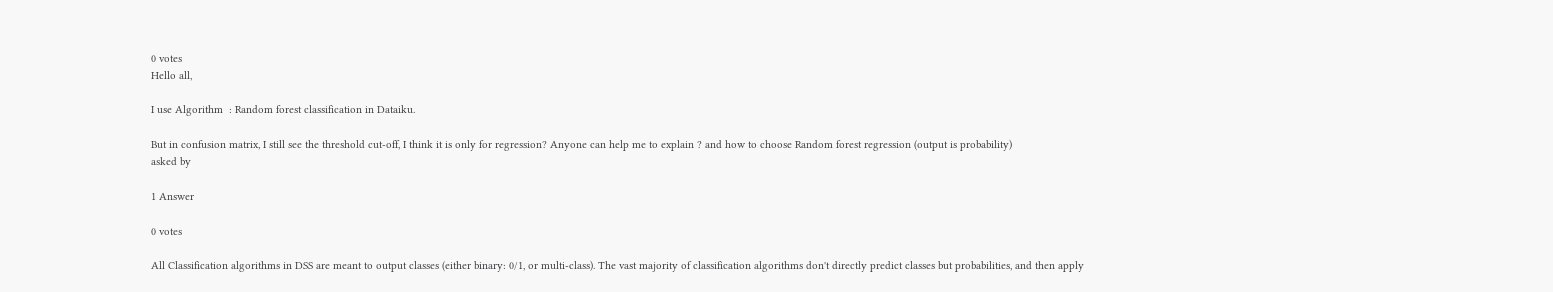0 votes
Hello all,

I use Algorithm  : Random forest classification in Dataiku.

But in confusion matrix, I still see the threshold cut-off, I think it is only for regression? Anyone can help me to explain ? and how to choose Random forest regression (output is probability)
asked by

1 Answer

0 votes

All Classification algorithms in DSS are meant to output classes (either binary: 0/1, or multi-class). The vast majority of classification algorithms don't directly predict classes but probabilities, and then apply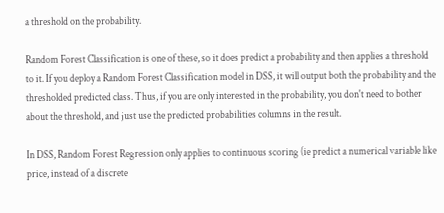a threshold on the probability.

Random Forest Classification is one of these, so it does predict a probability and then applies a threshold to it. If you deploy a Random Forest Classification model in DSS, it will output both the probability and the thresholded predicted class. Thus, if you are only interested in the probability, you don't need to bother about the threshold, and just use the predicted probabilities columns in the result.

In DSS, Random Forest Regression only applies to continuous scoring (ie predict a numerical variable like price, instead of a discrete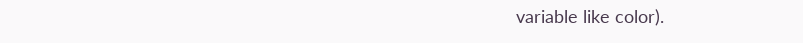variable like color).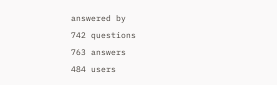answered by
742 questions
763 answers
484 users